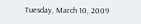Tuesday, March 10, 2009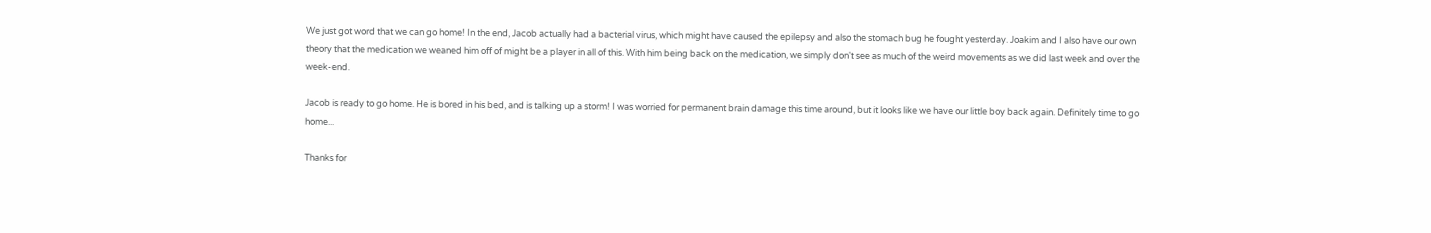We just got word that we can go home! In the end, Jacob actually had a bacterial virus, which might have caused the epilepsy and also the stomach bug he fought yesterday. Joakim and I also have our own theory that the medication we weaned him off of might be a player in all of this. With him being back on the medication, we simply don't see as much of the weird movements as we did last week and over the week-end.

Jacob is ready to go home. He is bored in his bed, and is talking up a storm! I was worried for permanent brain damage this time around, but it looks like we have our little boy back again. Definitely time to go home...

Thanks for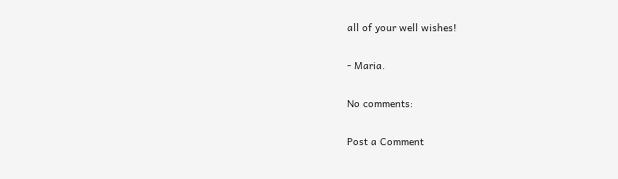all of your well wishes!

- Maria.

No comments:

Post a Comment